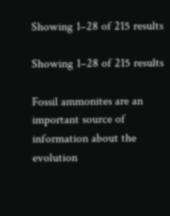Showing 1–28 of 215 results

Showing 1–28 of 215 results

Fossil ammonites are an important source of information about the evolution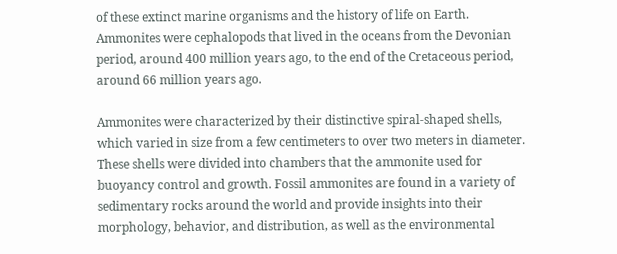of these extinct marine organisms and the history of life on Earth. Ammonites were cephalopods that lived in the oceans from the Devonian period, around 400 million years ago, to the end of the Cretaceous period, around 66 million years ago.

Ammonites were characterized by their distinctive spiral-shaped shells, which varied in size from a few centimeters to over two meters in diameter. These shells were divided into chambers that the ammonite used for buoyancy control and growth. Fossil ammonites are found in a variety of sedimentary rocks around the world and provide insights into their morphology, behavior, and distribution, as well as the environmental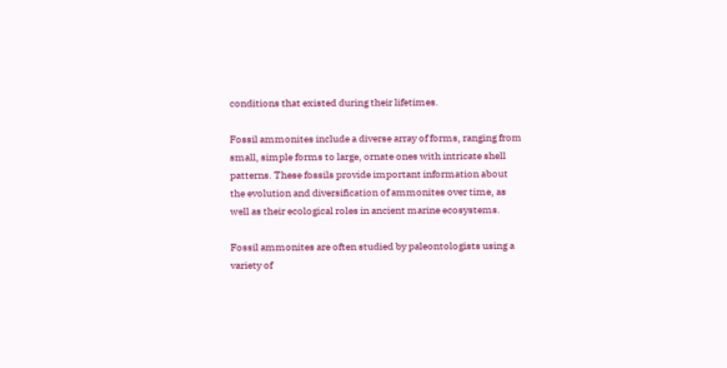conditions that existed during their lifetimes.

Fossil ammonites include a diverse array of forms, ranging from small, simple forms to large, ornate ones with intricate shell patterns. These fossils provide important information about the evolution and diversification of ammonites over time, as well as their ecological roles in ancient marine ecosystems.

Fossil ammonites are often studied by paleontologists using a variety of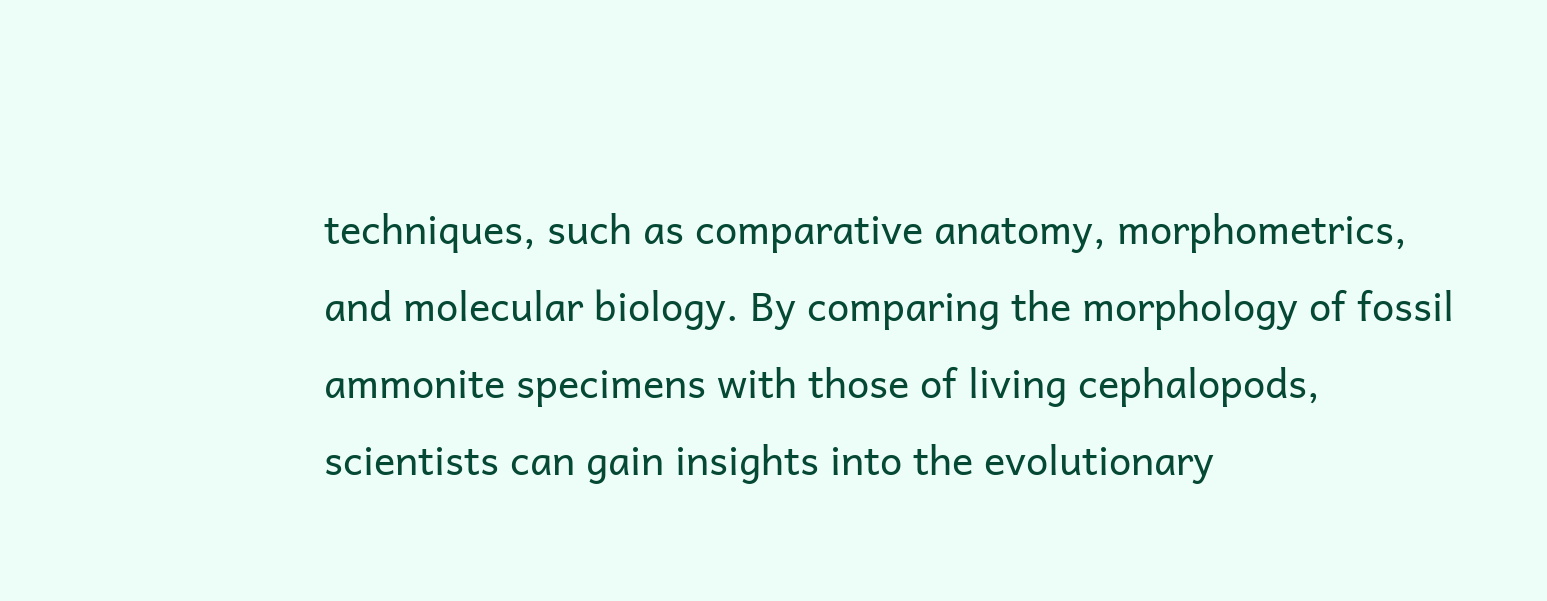techniques, such as comparative anatomy, morphometrics, and molecular biology. By comparing the morphology of fossil ammonite specimens with those of living cephalopods, scientists can gain insights into the evolutionary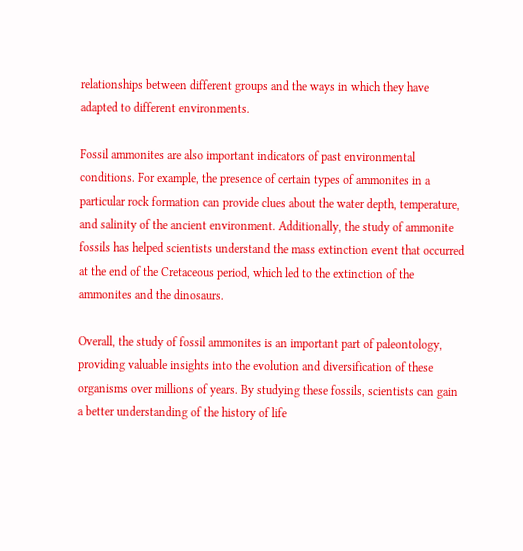relationships between different groups and the ways in which they have adapted to different environments.

Fossil ammonites are also important indicators of past environmental conditions. For example, the presence of certain types of ammonites in a particular rock formation can provide clues about the water depth, temperature, and salinity of the ancient environment. Additionally, the study of ammonite fossils has helped scientists understand the mass extinction event that occurred at the end of the Cretaceous period, which led to the extinction of the ammonites and the dinosaurs.

Overall, the study of fossil ammonites is an important part of paleontology, providing valuable insights into the evolution and diversification of these organisms over millions of years. By studying these fossils, scientists can gain a better understanding of the history of life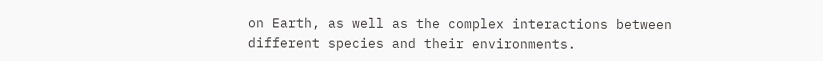on Earth, as well as the complex interactions between different species and their environments.